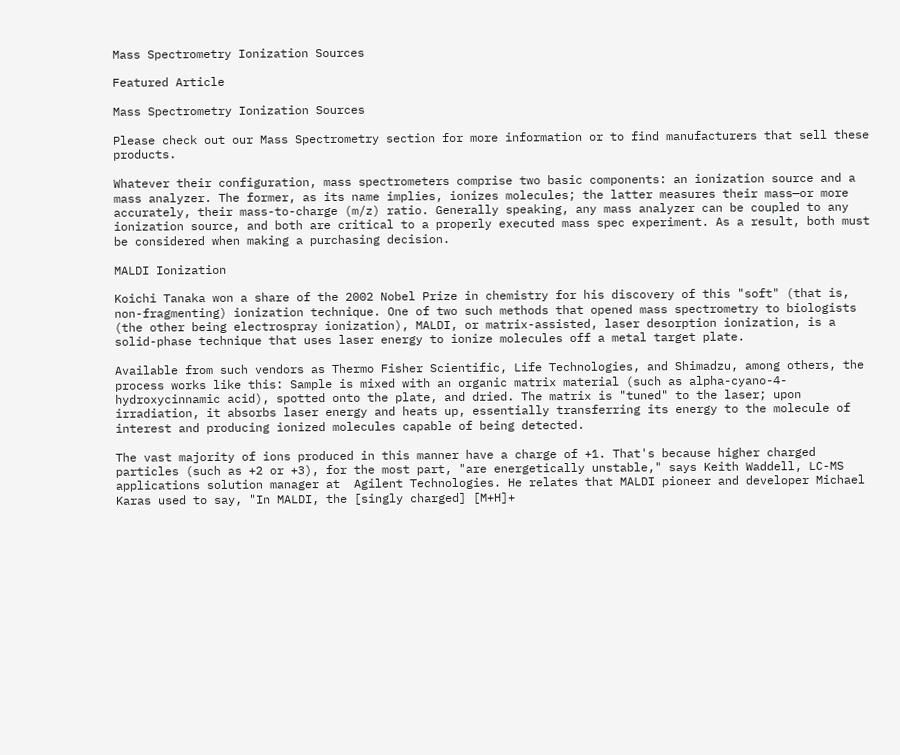Mass Spectrometry Ionization Sources

Featured Article

Mass Spectrometry Ionization Sources

Please check out our Mass Spectrometry section for more information or to find manufacturers that sell these products.

Whatever their configuration, mass spectrometers comprise two basic components: an ionization source and a mass analyzer. The former, as its name implies, ionizes molecules; the latter measures their mass—or more accurately, their mass-to-charge (m/z) ratio. Generally speaking, any mass analyzer can be coupled to any ionization source, and both are critical to a properly executed mass spec experiment. As a result, both must be considered when making a purchasing decision.

MALDI Ionization

Koichi Tanaka won a share of the 2002 Nobel Prize in chemistry for his discovery of this "soft" (that is, non-fragmenting) ionization technique. One of two such methods that opened mass spectrometry to biologists (the other being electrospray ionization), MALDI, or matrix-assisted, laser desorption ionization, is a solid-phase technique that uses laser energy to ionize molecules off a metal target plate.

Available from such vendors as Thermo Fisher Scientific, Life Technologies, and Shimadzu, among others, the process works like this: Sample is mixed with an organic matrix material (such as alpha-cyano-4-hydroxycinnamic acid), spotted onto the plate, and dried. The matrix is "tuned" to the laser; upon irradiation, it absorbs laser energy and heats up, essentially transferring its energy to the molecule of interest and producing ionized molecules capable of being detected.

The vast majority of ions produced in this manner have a charge of +1. That's because higher charged particles (such as +2 or +3), for the most part, "are energetically unstable," says Keith Waddell, LC-MS applications solution manager at  Agilent Technologies. He relates that MALDI pioneer and developer Michael Karas used to say, "In MALDI, the [singly charged] [M+H]+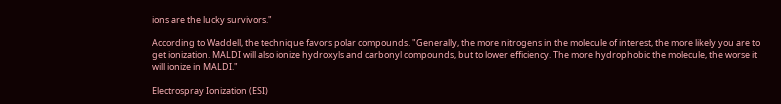ions are the lucky survivors."

According to Waddell, the technique favors polar compounds. "Generally, the more nitrogens in the molecule of interest, the more likely you are to get ionization. MALDI will also ionize hydroxyls and carbonyl compounds, but to lower efficiency. The more hydrophobic the molecule, the worse it will ionize in MALDI."

Electrospray Ionization (ESI)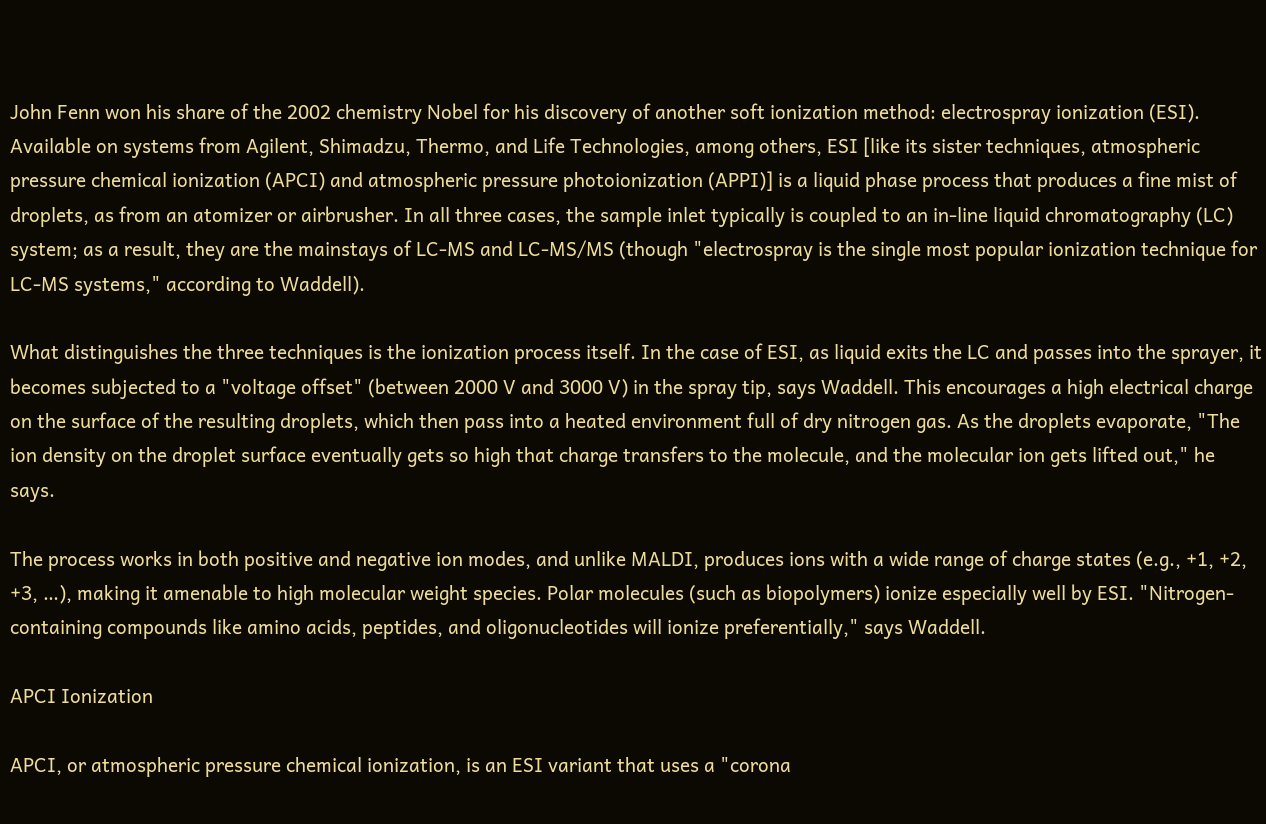John Fenn won his share of the 2002 chemistry Nobel for his discovery of another soft ionization method: electrospray ionization (ESI). Available on systems from Agilent, Shimadzu, Thermo, and Life Technologies, among others, ESI [like its sister techniques, atmospheric pressure chemical ionization (APCI) and atmospheric pressure photoionization (APPI)] is a liquid phase process that produces a fine mist of droplets, as from an atomizer or airbrusher. In all three cases, the sample inlet typically is coupled to an in-line liquid chromatography (LC) system; as a result, they are the mainstays of LC-MS and LC-MS/MS (though "electrospray is the single most popular ionization technique for LC-MS systems," according to Waddell).

What distinguishes the three techniques is the ionization process itself. In the case of ESI, as liquid exits the LC and passes into the sprayer, it becomes subjected to a "voltage offset" (between 2000 V and 3000 V) in the spray tip, says Waddell. This encourages a high electrical charge on the surface of the resulting droplets, which then pass into a heated environment full of dry nitrogen gas. As the droplets evaporate, "The ion density on the droplet surface eventually gets so high that charge transfers to the molecule, and the molecular ion gets lifted out," he says.

The process works in both positive and negative ion modes, and unlike MALDI, produces ions with a wide range of charge states (e.g., +1, +2, +3, …), making it amenable to high molecular weight species. Polar molecules (such as biopolymers) ionize especially well by ESI. "Nitrogen-containing compounds like amino acids, peptides, and oligonucleotides will ionize preferentially," says Waddell.

APCI Ionization

APCI, or atmospheric pressure chemical ionization, is an ESI variant that uses a "corona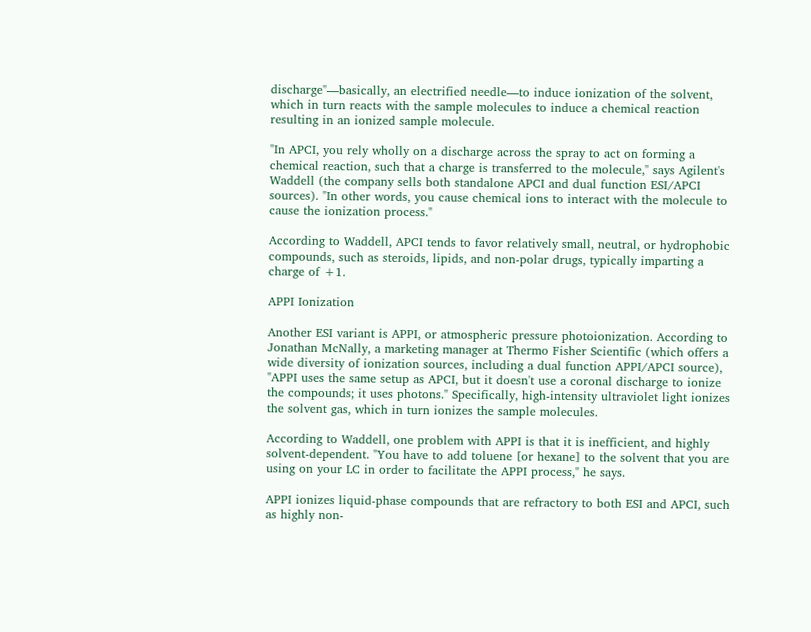discharge"—basically, an electrified needle—to induce ionization of the solvent, which in turn reacts with the sample molecules to induce a chemical reaction resulting in an ionized sample molecule.

"In APCI, you rely wholly on a discharge across the spray to act on forming a chemical reaction, such that a charge is transferred to the molecule," says Agilent's Waddell (the company sells both standalone APCI and dual function ESI/APCI sources). "In other words, you cause chemical ions to interact with the molecule to cause the ionization process."

According to Waddell, APCI tends to favor relatively small, neutral, or hydrophobic compounds, such as steroids, lipids, and non-polar drugs, typically imparting a charge of +1.

APPI Ionization

Another ESI variant is APPI, or atmospheric pressure photoionization. According to Jonathan McNally, a marketing manager at Thermo Fisher Scientific (which offers a wide diversity of ionization sources, including a dual function APPI/APCI source), "APPI uses the same setup as APCI, but it doesn't use a coronal discharge to ionize the compounds; it uses photons." Specifically, high-intensity ultraviolet light ionizes the solvent gas, which in turn ionizes the sample molecules.

According to Waddell, one problem with APPI is that it is inefficient, and highly solvent-dependent. "You have to add toluene [or hexane] to the solvent that you are using on your LC in order to facilitate the APPI process," he says.

APPI ionizes liquid-phase compounds that are refractory to both ESI and APCI, such as highly non-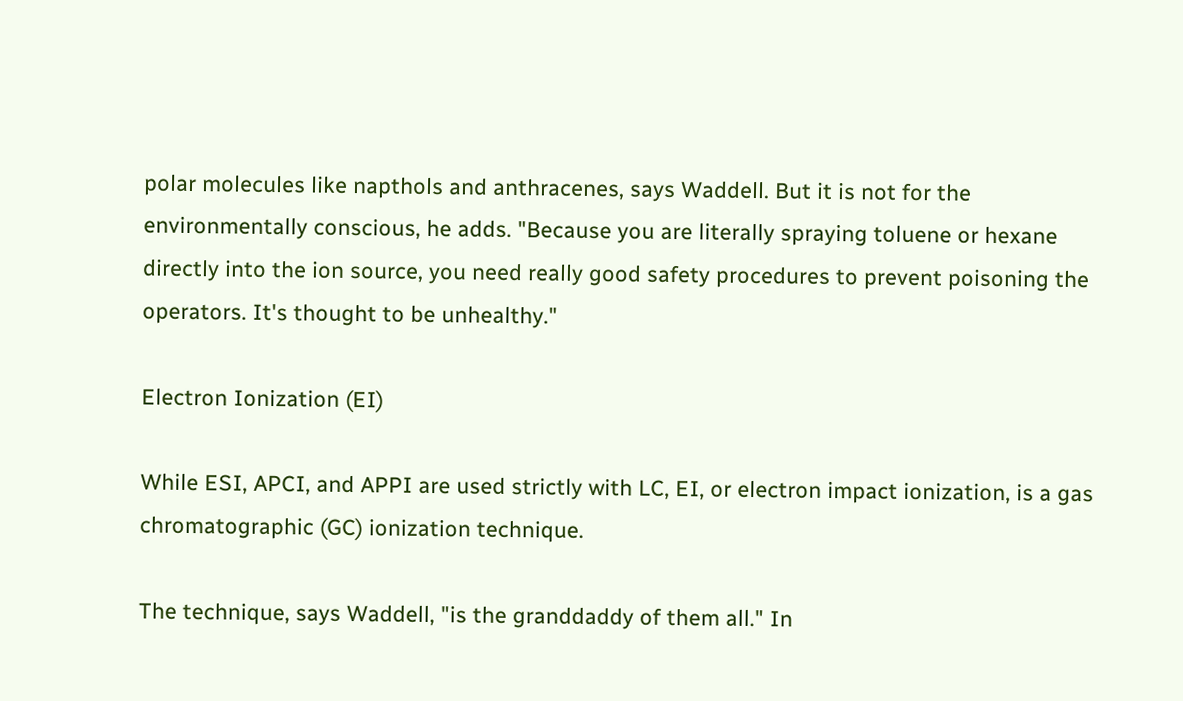polar molecules like napthols and anthracenes, says Waddell. But it is not for the environmentally conscious, he adds. "Because you are literally spraying toluene or hexane directly into the ion source, you need really good safety procedures to prevent poisoning the operators. It's thought to be unhealthy."

Electron Ionization (EI)

While ESI, APCI, and APPI are used strictly with LC, EI, or electron impact ionization, is a gas chromatographic (GC) ionization technique.

The technique, says Waddell, "is the granddaddy of them all." In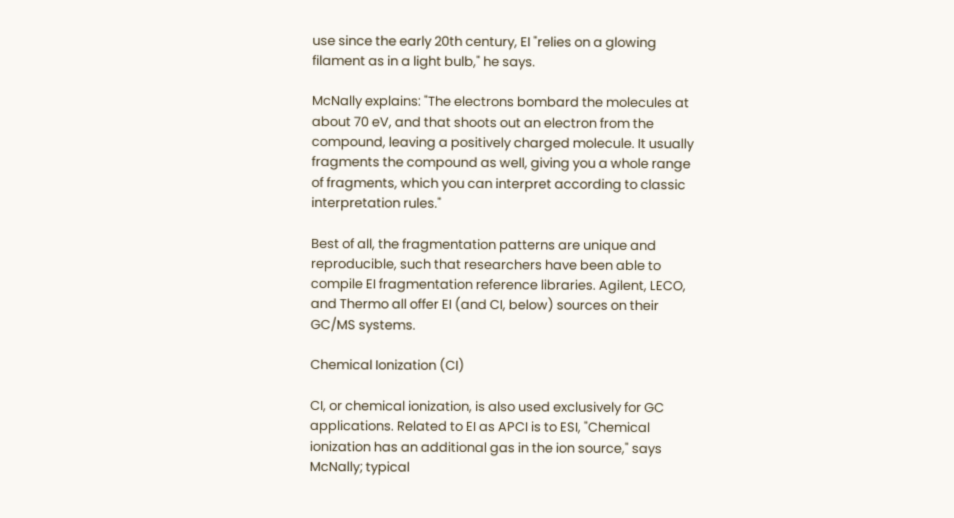use since the early 20th century, EI "relies on a glowing filament as in a light bulb," he says.

McNally explains: "The electrons bombard the molecules at about 70 eV, and that shoots out an electron from the compound, leaving a positively charged molecule. It usually fragments the compound as well, giving you a whole range of fragments, which you can interpret according to classic interpretation rules."

Best of all, the fragmentation patterns are unique and reproducible, such that researchers have been able to compile EI fragmentation reference libraries. Agilent, LECO, and Thermo all offer EI (and CI, below) sources on their GC/MS systems.

Chemical Ionization (CI)

CI, or chemical ionization, is also used exclusively for GC applications. Related to EI as APCI is to ESI, "Chemical ionization has an additional gas in the ion source," says McNally; typical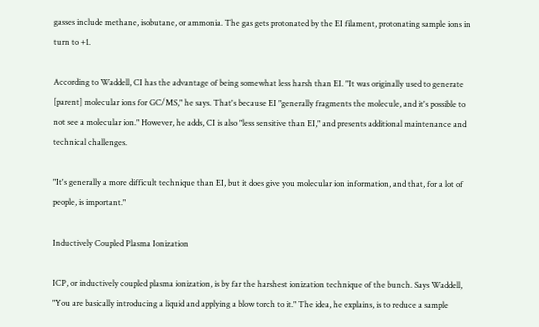gasses include methane, isobutane, or ammonia. The gas gets protonated by the EI filament, protonating sample ions in turn to +1.

According to Waddell, CI has the advantage of being somewhat less harsh than EI. "It was originally used to generate [parent] molecular ions for GC/MS," he says. That's because EI "generally fragments the molecule, and it's possible to not see a molecular ion." However, he adds, CI is also "less sensitive than EI," and presents additional maintenance and technical challenges.

"It's generally a more difficult technique than EI, but it does give you molecular ion information, and that, for a lot of people, is important."

Inductively Coupled Plasma Ionization

ICP, or inductively coupled plasma ionization, is by far the harshest ionization technique of the bunch. Says Waddell, "You are basically introducing a liquid and applying a blow torch to it." The idea, he explains, is to reduce a sample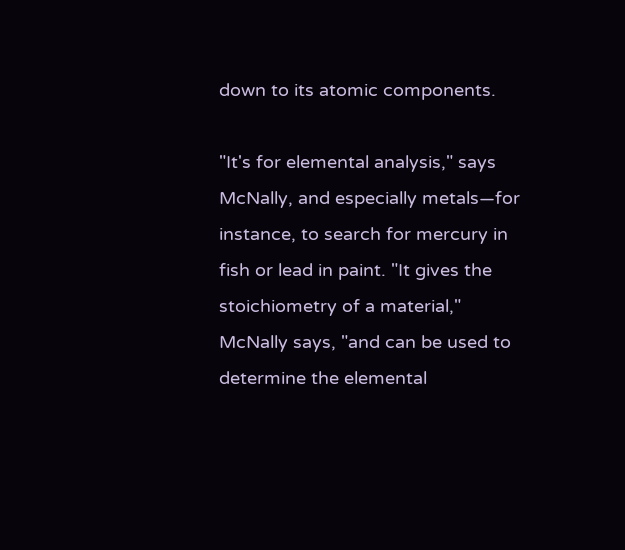down to its atomic components.

"It's for elemental analysis," says McNally, and especially metals—for instance, to search for mercury in fish or lead in paint. "It gives the stoichiometry of a material," McNally says, "and can be used to determine the elemental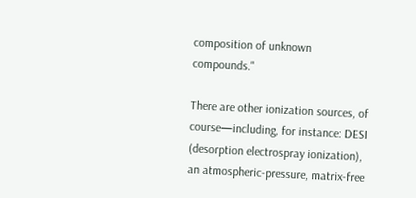composition of unknown compounds."

There are other ionization sources, of course—including, for instance: DESI (desorption electrospray ionization), an atmospheric-pressure, matrix-free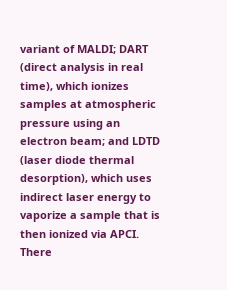variant of MALDI; DART (direct analysis in real time), which ionizes samples at atmospheric pressure using an electron beam; and LDTD (laser diode thermal desorption), which uses indirect laser energy to vaporize a sample that is then ionized via APCI. There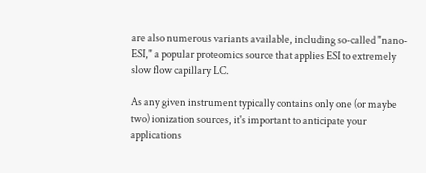are also numerous variants available, including so-called "nano-ESI," a popular proteomics source that applies ESI to extremely slow flow capillary LC.

As any given instrument typically contains only one (or maybe two) ionization sources, it's important to anticipate your applications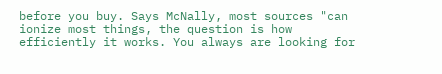before you buy. Says McNally, most sources "can ionize most things, the question is how efficiently it works. You always are looking for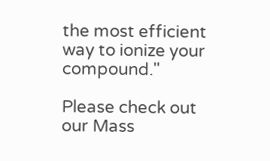the most efficient way to ionize your compound."

Please check out our Mass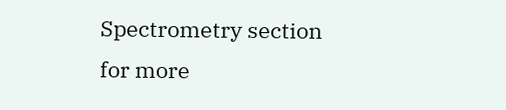Spectrometry section for more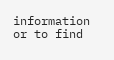information or to find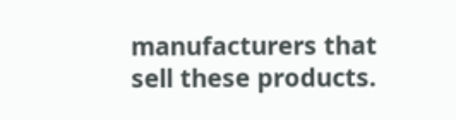manufacturers that sell these products.